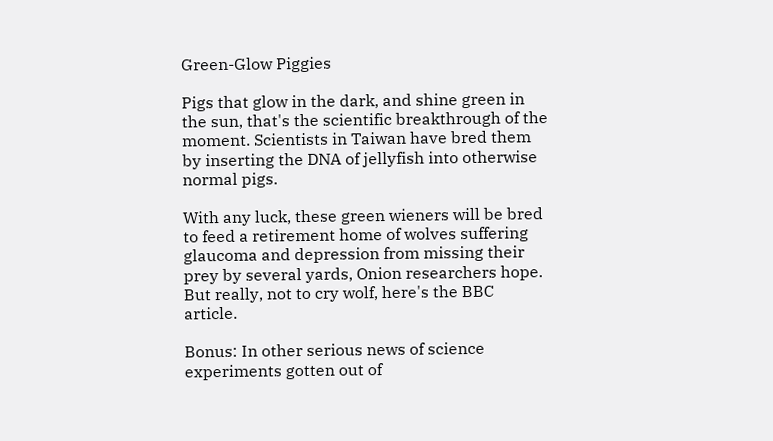Green-Glow Piggies

Pigs that glow in the dark, and shine green in the sun, that's the scientific breakthrough of the moment. Scientists in Taiwan have bred them by inserting the DNA of jellyfish into otherwise normal pigs.

With any luck, these green wieners will be bred to feed a retirement home of wolves suffering glaucoma and depression from missing their prey by several yards, Onion researchers hope. But really, not to cry wolf, here's the BBC article.

Bonus: In other serious news of science experiments gotten out of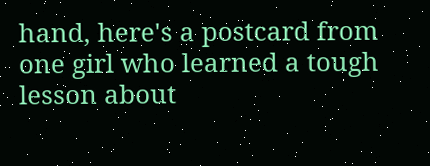hand, here's a postcard from one girl who learned a tough lesson about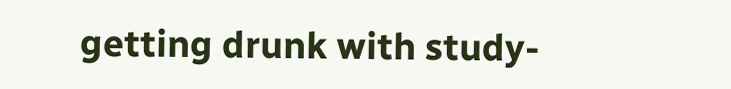getting drunk with study-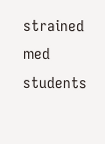strained med students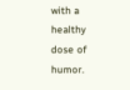with a healthy dose of humor.